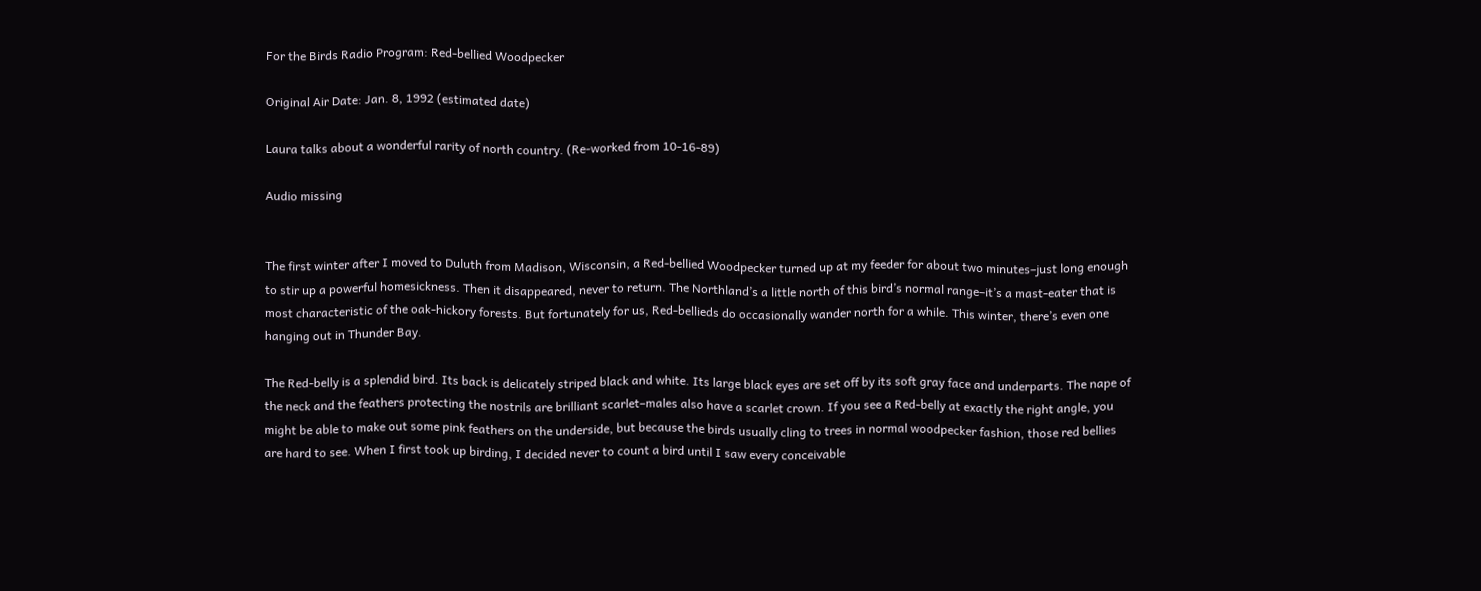For the Birds Radio Program: Red-bellied Woodpecker

Original Air Date: Jan. 8, 1992 (estimated date)

Laura talks about a wonderful rarity of north country. (Re-worked from 10-16-89)

Audio missing


The first winter after I moved to Duluth from Madison, Wisconsin, a Red-bellied Woodpecker turned up at my feeder for about two minutes–just long enough to stir up a powerful homesickness. Then it disappeared, never to return. The Northland’s a little north of this bird’s normal range–it’s a mast-eater that is most characteristic of the oak-hickory forests. But fortunately for us, Red-bellieds do occasionally wander north for a while. This winter, there’s even one hanging out in Thunder Bay.

The Red-belly is a splendid bird. Its back is delicately striped black and white. Its large black eyes are set off by its soft gray face and underparts. The nape of the neck and the feathers protecting the nostrils are brilliant scarlet–males also have a scarlet crown. If you see a Red-belly at exactly the right angle, you might be able to make out some pink feathers on the underside, but because the birds usually cling to trees in normal woodpecker fashion, those red bellies are hard to see. When I first took up birding, I decided never to count a bird until I saw every conceivable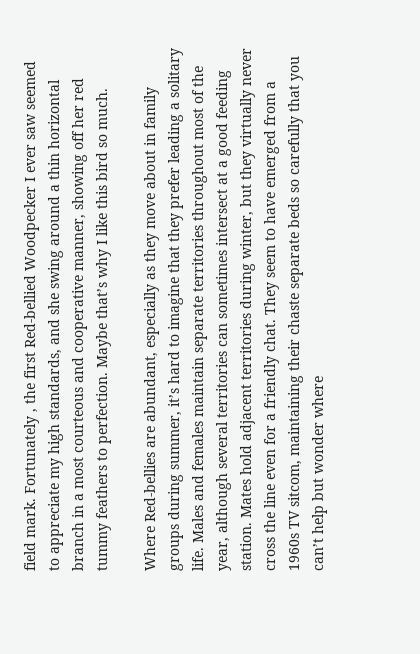field mark. Fortunately , the first Red-bellied Woodpecker I ever saw seemed to appreciate my high standards, and she swing around a thin horizontal branch in a most courteous and cooperative manner, showing off her red tummy feathers to perfection. Maybe that’s why I like this bird so much.

Where Red-bellies are abundant, especially as they move about in family groups during summer, it’s hard to imagine that they prefer leading a solitary life. Males and females maintain separate territories throughout most of the year, although several territories can sometimes intersect at a good feeding station. Mates hold adjacent territories during winter, but they virtually never cross the line even for a friendly chat. They seem to have emerged from a 1960s TV sitcom, maintaining their chaste separate beds so carefully that you can’t help but wonder where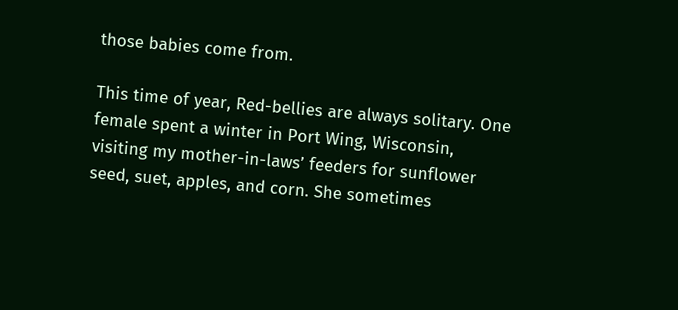those babies come from.

This time of year, Red-bellies are always solitary. One female spent a winter in Port Wing, Wisconsin, visiting my mother-in-laws’ feeders for sunflower seed, suet, apples, and corn. She sometimes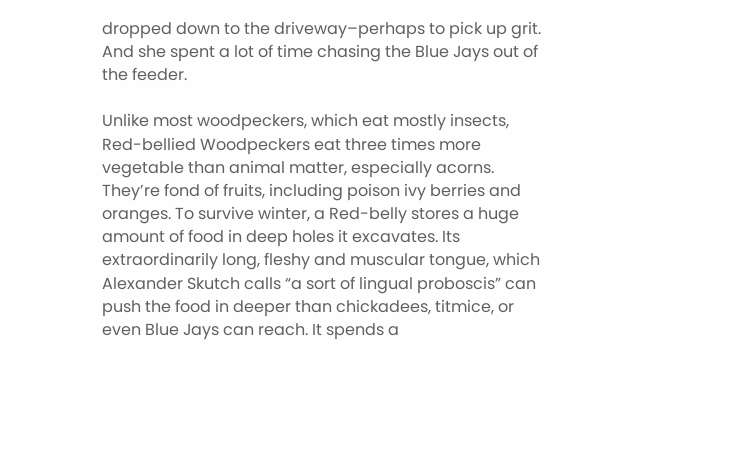dropped down to the driveway–perhaps to pick up grit. And she spent a lot of time chasing the Blue Jays out of the feeder.

Unlike most woodpeckers, which eat mostly insects, Red-bellied Woodpeckers eat three times more vegetable than animal matter, especially acorns. They’re fond of fruits, including poison ivy berries and oranges. To survive winter, a Red-belly stores a huge amount of food in deep holes it excavates. Its extraordinarily long, fleshy and muscular tongue, which Alexander Skutch calls “a sort of lingual proboscis” can push the food in deeper than chickadees, titmice, or even Blue Jays can reach. It spends a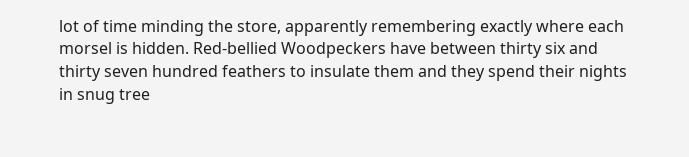lot of time minding the store, apparently remembering exactly where each morsel is hidden. Red-bellied Woodpeckers have between thirty six and thirty seven hundred feathers to insulate them and they spend their nights in snug tree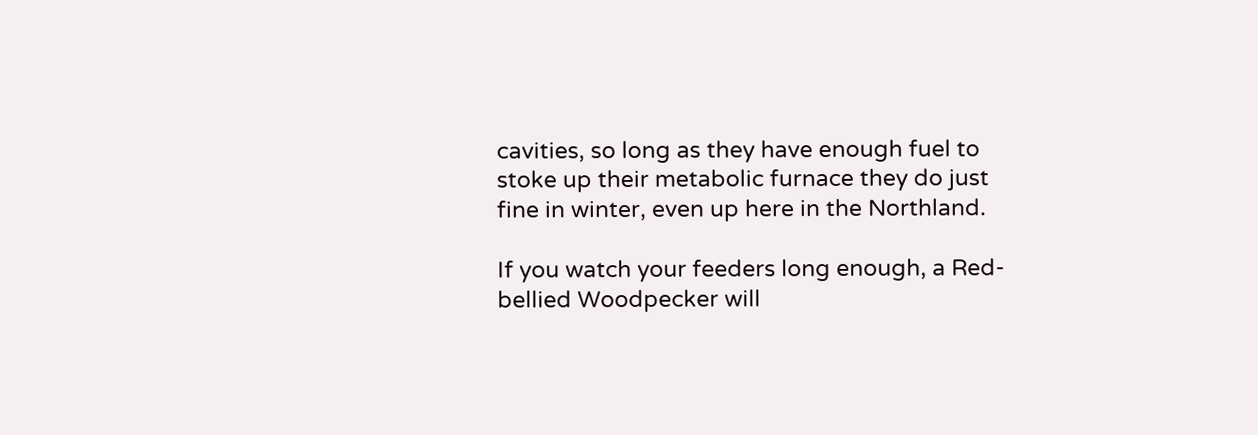cavities, so long as they have enough fuel to stoke up their metabolic furnace they do just fine in winter, even up here in the Northland.

If you watch your feeders long enough, a Red-bellied Woodpecker will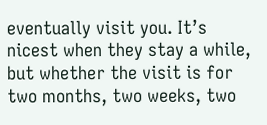eventually visit you. It’s nicest when they stay a while, but whether the visit is for two months, two weeks, two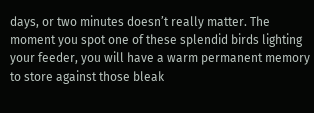days, or two minutes doesn’t really matter. The moment you spot one of these splendid birds lighting your feeder, you will have a warm permanent memory to store against those bleak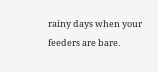rainy days when your feeders are bare.